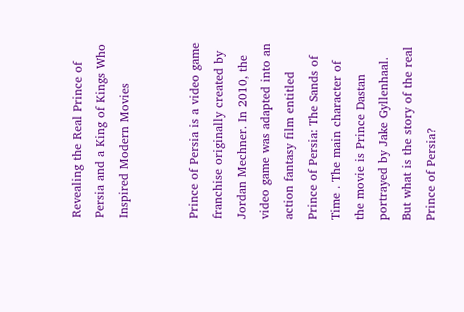Revealing the Real Prince of Persia and a King of Kings Who Inspired Modern Movies


Prince of Persia is a video game franchise originally created by Jordan Mechner. In 2010, the video game was adapted into an action fantasy film entitled Prince of Persia: The Sands of Time . The main character of the movie is Prince Dastan portrayed by Jake Gyllenhaal. But what is the story of the real Prince of Persia?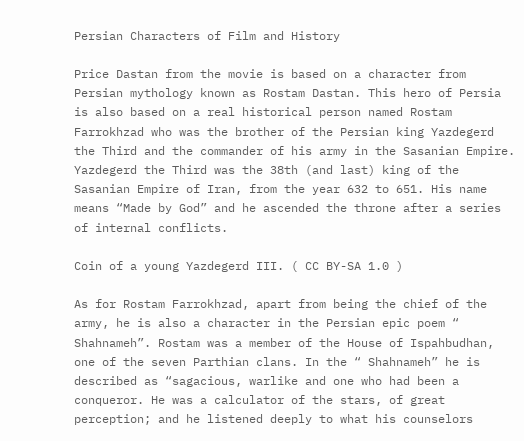Persian Characters of Film and History

Price Dastan from the movie is based on a character from Persian mythology known as Rostam Dastan. This hero of Persia is also based on a real historical person named Rostam Farrokhzad who was the brother of the Persian king Yazdegerd the Third and the commander of his army in the Sasanian Empire. Yazdegerd the Third was the 38th (and last) king of the Sasanian Empire of Iran, from the year 632 to 651. His name means “Made by God” and he ascended the throne after a series of internal conflicts.

Coin of a young Yazdegerd III. ( CC BY-SA 1.0 )

As for Rostam Farrokhzad, apart from being the chief of the army, he is also a character in the Persian epic poem “ Shahnameh”. Rostam was a member of the House of Ispahbudhan, one of the seven Parthian clans. In the “ Shahnameh” he is described as “sagacious, warlike and one who had been a conqueror. He was a calculator of the stars, of great perception; and he listened deeply to what his counselors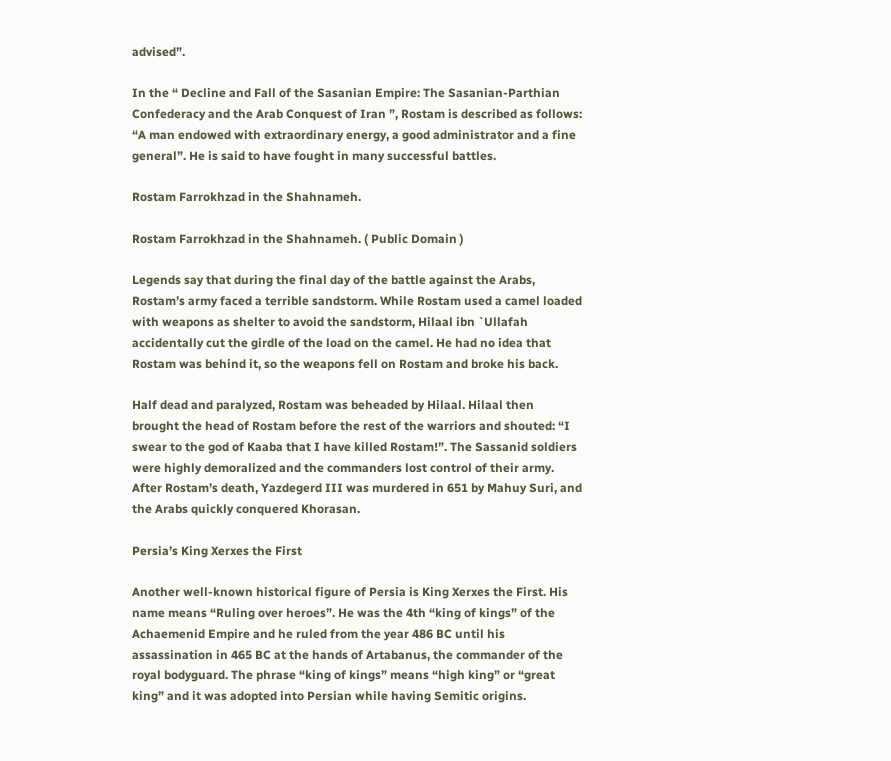advised”.

In the “ Decline and Fall of the Sasanian Empire: The Sasanian-Parthian Confederacy and the Arab Conquest of Iran ”, Rostam is described as follows: “A man endowed with extraordinary energy, a good administrator and a fine general”. He is said to have fought in many successful battles.

Rostam Farrokhzad in the Shahnameh.

Rostam Farrokhzad in the Shahnameh. ( Public Domain )

Legends say that during the final day of the battle against the Arabs, Rostam’s army faced a terrible sandstorm. While Rostam used a camel loaded with weapons as shelter to avoid the sandstorm, Hilaal ibn `Ullafah accidentally cut the girdle of the load on the camel. He had no idea that Rostam was behind it, so the weapons fell on Rostam and broke his back.

Half dead and paralyzed, Rostam was beheaded by Hilaal. Hilaal then brought the head of Rostam before the rest of the warriors and shouted: “I swear to the god of Kaaba that I have killed Rostam!”. The Sassanid soldiers were highly demoralized and the commanders lost control of their army. After Rostam’s death, Yazdegerd III was murdered in 651 by Mahuy Suri, and the Arabs quickly conquered Khorasan.

Persia’s King Xerxes the First

Another well-known historical figure of Persia is King Xerxes the First. His name means “Ruling over heroes”. He was the 4th “king of kings” of the Achaemenid Empire and he ruled from the year 486 BC until his assassination in 465 BC at the hands of Artabanus, the commander of the royal bodyguard. The phrase “king of kings” means “high king” or “great king” and it was adopted into Persian while having Semitic origins.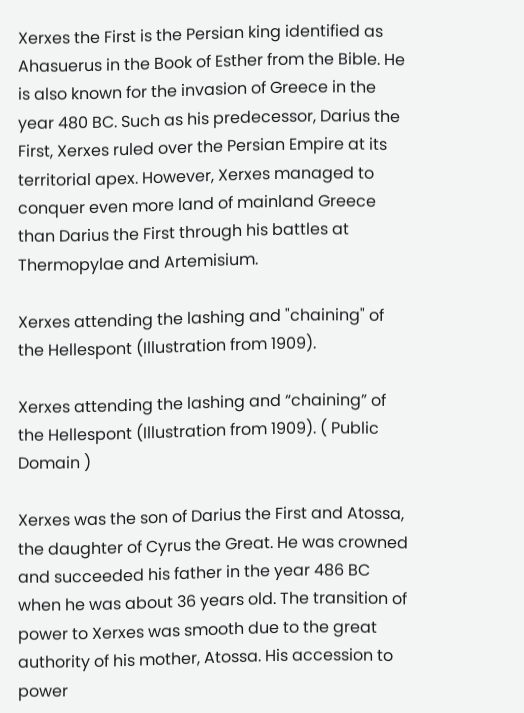Xerxes the First is the Persian king identified as Ahasuerus in the Book of Esther from the Bible. He is also known for the invasion of Greece in the year 480 BC. Such as his predecessor, Darius the First, Xerxes ruled over the Persian Empire at its territorial apex. However, Xerxes managed to conquer even more land of mainland Greece than Darius the First through his battles at Thermopylae and Artemisium.

Xerxes attending the lashing and "chaining" of the Hellespont (Illustration from 1909).

Xerxes attending the lashing and “chaining” of the Hellespont (Illustration from 1909). ( Public Domain )

Xerxes was the son of Darius the First and Atossa, the daughter of Cyrus the Great. He was crowned and succeeded his father in the year 486 BC when he was about 36 years old. The transition of power to Xerxes was smooth due to the great authority of his mother, Atossa. His accession to power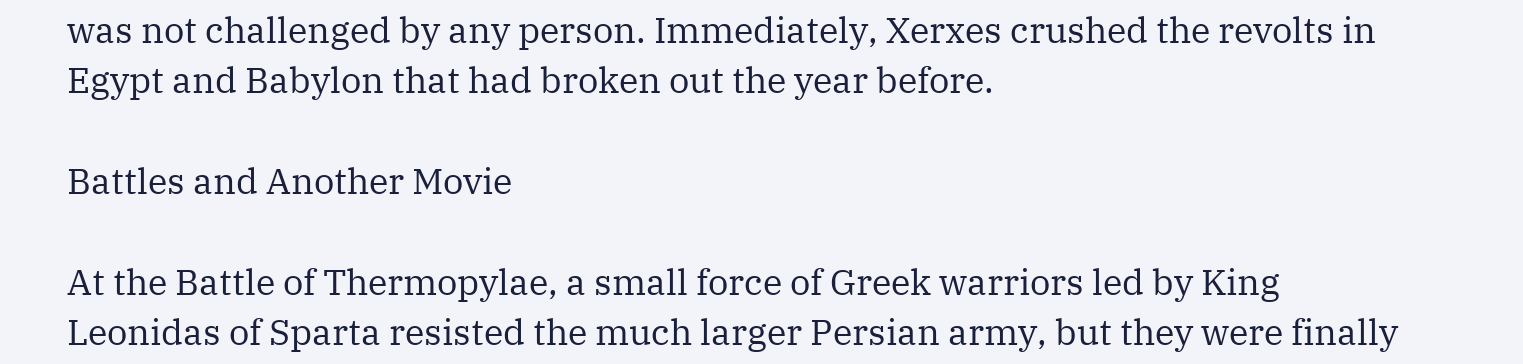was not challenged by any person. Immediately, Xerxes crushed the revolts in Egypt and Babylon that had broken out the year before.

Battles and Another Movie

At the Battle of Thermopylae, a small force of Greek warriors led by King Leonidas of Sparta resisted the much larger Persian army, but they were finally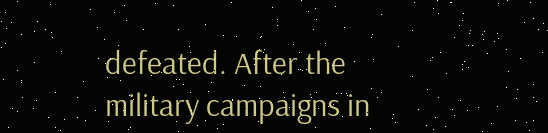defeated. After the military campaigns in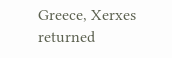Greece, Xerxes returned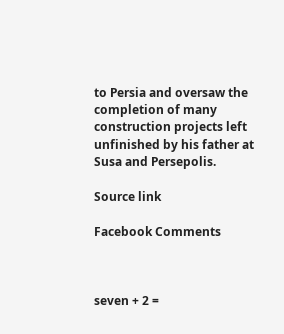to Persia and oversaw the completion of many construction projects left unfinished by his father at Susa and Persepolis.

Source link

Facebook Comments



seven + 2 =